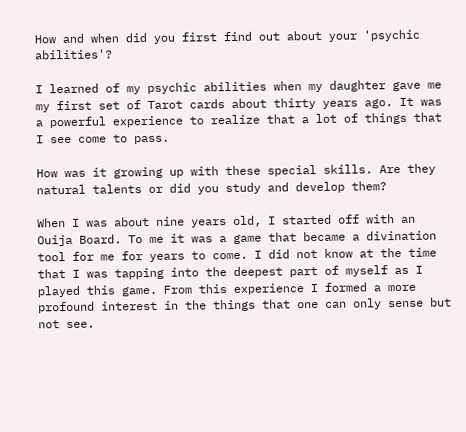How and when did you first find out about your 'psychic abilities'?

I learned of my psychic abilities when my daughter gave me my first set of Tarot cards about thirty years ago. It was a powerful experience to realize that a lot of things that I see come to pass.

How was it growing up with these special skills. Are they natural talents or did you study and develop them?

When I was about nine years old, I started off with an Ouija Board. To me it was a game that became a divination tool for me for years to come. I did not know at the time that I was tapping into the deepest part of myself as I played this game. From this experience I formed a more profound interest in the things that one can only sense but not see.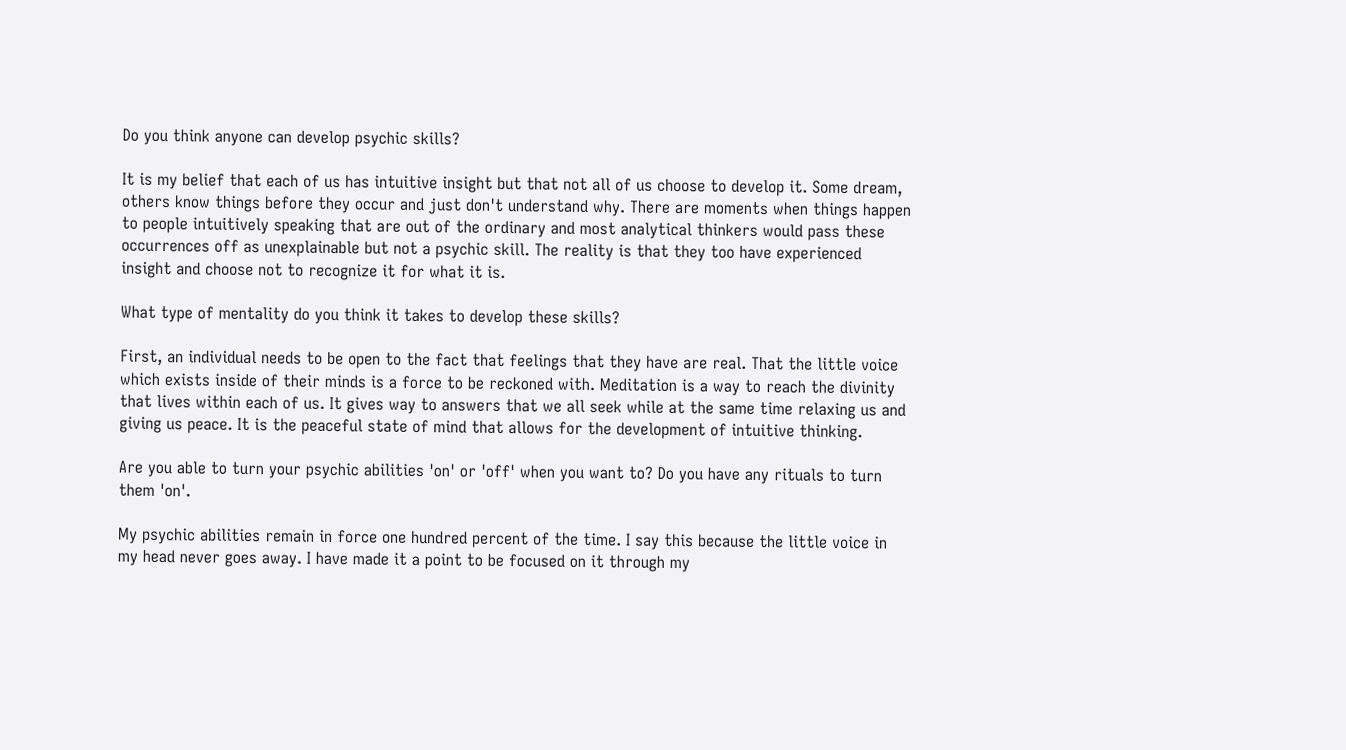Do you think anyone can develop psychic skills?

It is my belief that each of us has intuitive insight but that not all of us choose to develop it. Some dream, others know things before they occur and just don't understand why. There are moments when things happen to people intuitively speaking that are out of the ordinary and most analytical thinkers would pass these occurrences off as unexplainable but not a psychic skill. The reality is that they too have experienced insight and choose not to recognize it for what it is.

What type of mentality do you think it takes to develop these skills?

First, an individual needs to be open to the fact that feelings that they have are real. That the little voice which exists inside of their minds is a force to be reckoned with. Meditation is a way to reach the divinity that lives within each of us. It gives way to answers that we all seek while at the same time relaxing us and giving us peace. It is the peaceful state of mind that allows for the development of intuitive thinking.

Are you able to turn your psychic abilities 'on' or 'off' when you want to? Do you have any rituals to turn them 'on'.

My psychic abilities remain in force one hundred percent of the time. I say this because the little voice in my head never goes away. I have made it a point to be focused on it through my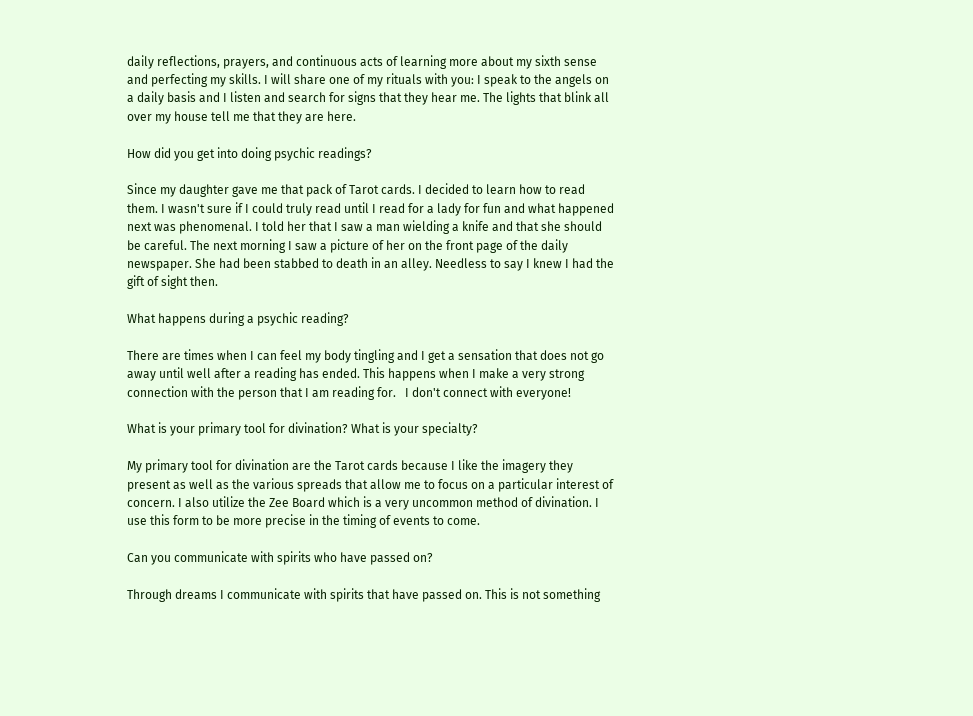daily reflections, prayers, and continuous acts of learning more about my sixth sense and perfecting my skills. I will share one of my rituals with you: I speak to the angels on a daily basis and I listen and search for signs that they hear me. The lights that blink all over my house tell me that they are here.

How did you get into doing psychic readings?

Since my daughter gave me that pack of Tarot cards. I decided to learn how to read them. I wasn't sure if I could truly read until I read for a lady for fun and what happened next was phenomenal. I told her that I saw a man wielding a knife and that she should be careful. The next morning I saw a picture of her on the front page of the daily newspaper. She had been stabbed to death in an alley. Needless to say I knew I had the gift of sight then.

What happens during a psychic reading?

There are times when I can feel my body tingling and I get a sensation that does not go away until well after a reading has ended. This happens when I make a very strong connection with the person that I am reading for.   I don't connect with everyone!

What is your primary tool for divination? What is your specialty?

My primary tool for divination are the Tarot cards because I like the imagery they present as well as the various spreads that allow me to focus on a particular interest of concern. I also utilize the Zee Board which is a very uncommon method of divination. I use this form to be more precise in the timing of events to come.

Can you communicate with spirits who have passed on?

Through dreams I communicate with spirits that have passed on. This is not something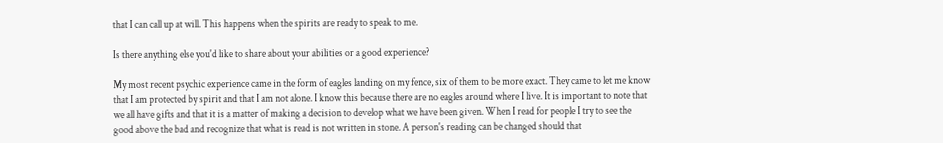that I can call up at will. This happens when the spirits are ready to speak to me.

Is there anything else you'd like to share about your abilities or a good experience?

My most recent psychic experience came in the form of eagles landing on my fence, six of them to be more exact. They came to let me know that I am protected by spirit and that I am not alone. I know this because there are no eagles around where I live. It is important to note that we all have gifts and that it is a matter of making a decision to develop what we have been given. When I read for people I try to see the good above the bad and recognize that what is read is not written in stone. A person's reading can be changed should that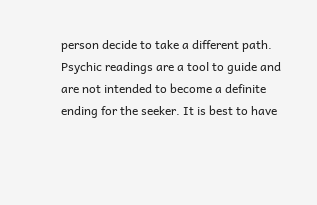person decide to take a different path. Psychic readings are a tool to guide and are not intended to become a definite ending for the seeker. It is best to have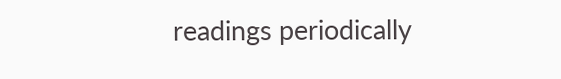readings periodically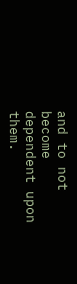and to not become dependent upon them.